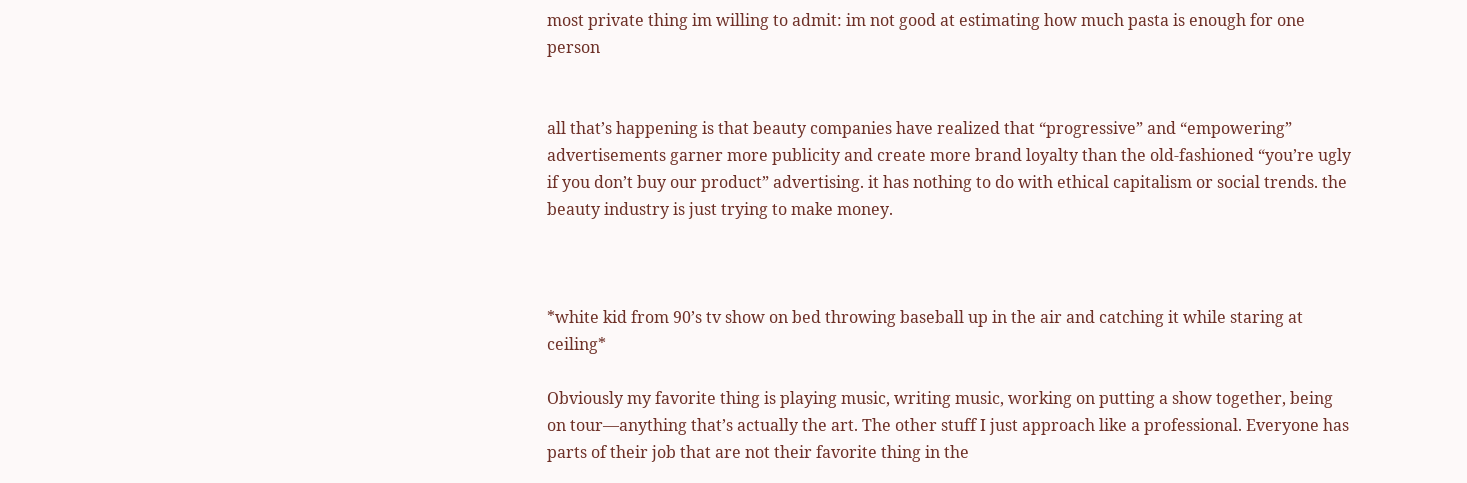most private thing im willing to admit: im not good at estimating how much pasta is enough for one person


all that’s happening is that beauty companies have realized that “progressive” and “empowering” advertisements garner more publicity and create more brand loyalty than the old-fashioned “you’re ugly if you don’t buy our product” advertising. it has nothing to do with ethical capitalism or social trends. the beauty industry is just trying to make money.



*white kid from 90’s tv show on bed throwing baseball up in the air and catching it while staring at ceiling*

Obviously my favorite thing is playing music, writing music, working on putting a show together, being on tour—anything that’s actually the art. The other stuff I just approach like a professional. Everyone has parts of their job that are not their favorite thing in the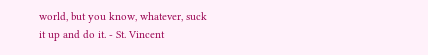world, but you know, whatever, suck it up and do it. - St. Vincent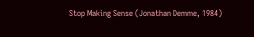Stop Making Sense (Jonathan Demme, 1984)